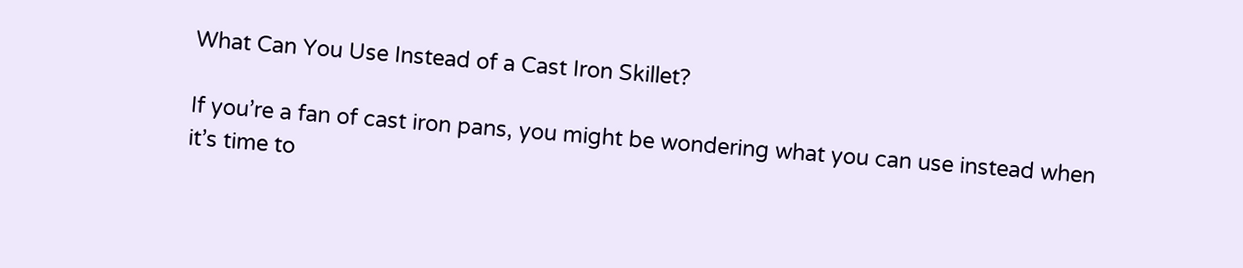What Can You Use Instead of a Cast Iron Skillet?

If you’re a fan of cast iron pans, you might be wondering what you can use instead when it’s time to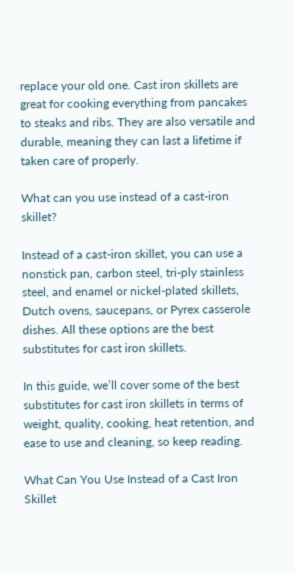replace your old one. Cast iron skillets are great for cooking everything from pancakes to steaks and ribs. They are also versatile and durable, meaning they can last a lifetime if taken care of properly.

What can you use instead of a cast-iron skillet?

Instead of a cast-iron skillet, you can use a nonstick pan, carbon steel, tri-ply stainless steel, and enamel or nickel-plated skillets, Dutch ovens, saucepans, or Pyrex casserole dishes. All these options are the best substitutes for cast iron skillets.

In this guide, we’ll cover some of the best substitutes for cast iron skillets in terms of weight, quality, cooking, heat retention, and ease to use and cleaning, so keep reading.

What Can You Use Instead of a Cast Iron Skillet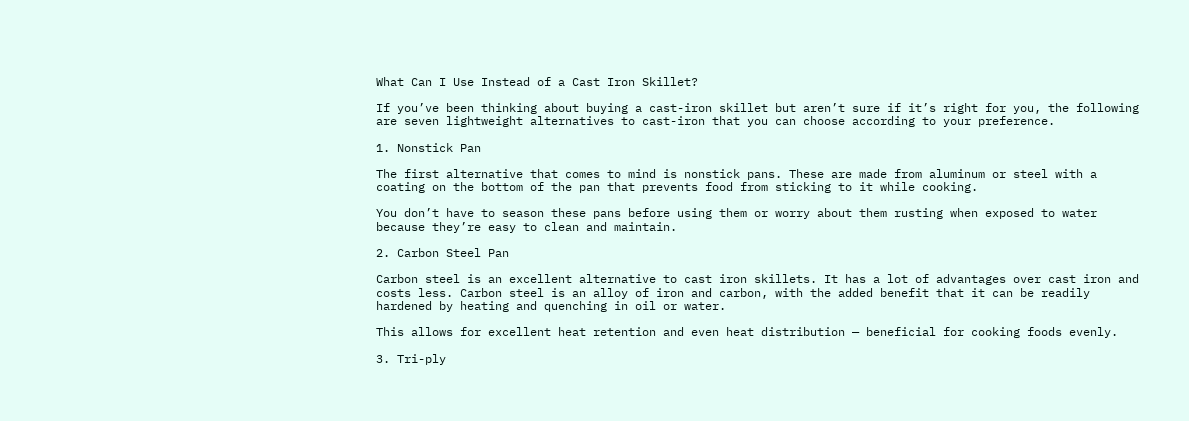What Can I Use Instead of a Cast Iron Skillet?

If you’ve been thinking about buying a cast-iron skillet but aren’t sure if it’s right for you, the following are seven lightweight alternatives to cast-iron that you can choose according to your preference.

1. Nonstick Pan

The first alternative that comes to mind is nonstick pans. These are made from aluminum or steel with a coating on the bottom of the pan that prevents food from sticking to it while cooking.

You don’t have to season these pans before using them or worry about them rusting when exposed to water because they’re easy to clean and maintain.

2. Carbon Steel Pan

Carbon steel is an excellent alternative to cast iron skillets. It has a lot of advantages over cast iron and costs less. Carbon steel is an alloy of iron and carbon, with the added benefit that it can be readily hardened by heating and quenching in oil or water.

This allows for excellent heat retention and even heat distribution — beneficial for cooking foods evenly.

3. Tri-ply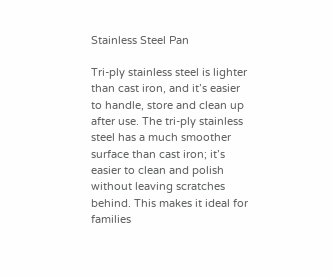Stainless Steel Pan

Tri-ply stainless steel is lighter than cast iron, and it’s easier to handle, store and clean up after use. The tri-ply stainless steel has a much smoother surface than cast iron; it’s easier to clean and polish without leaving scratches behind. This makes it ideal for families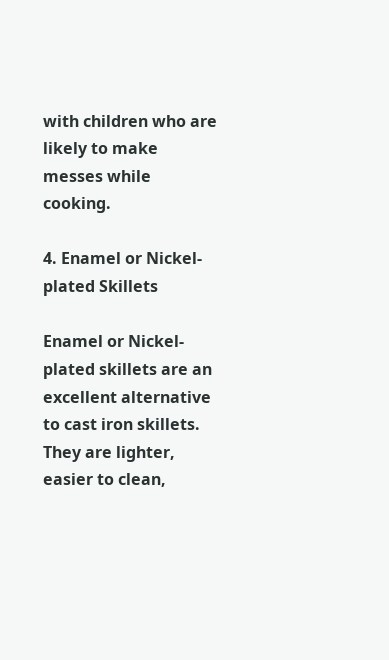with children who are likely to make messes while cooking.

4. Enamel or Nickel-plated Skillets

Enamel or Nickel-plated skillets are an excellent alternative to cast iron skillets. They are lighter, easier to clean,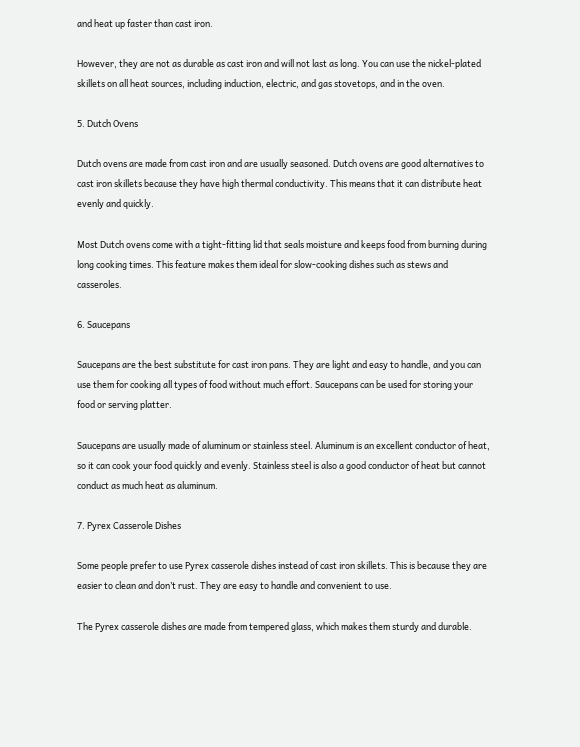and heat up faster than cast iron.

However, they are not as durable as cast iron and will not last as long. You can use the nickel-plated skillets on all heat sources, including induction, electric, and gas stovetops, and in the oven.

5. Dutch Ovens

Dutch ovens are made from cast iron and are usually seasoned. Dutch ovens are good alternatives to cast iron skillets because they have high thermal conductivity. This means that it can distribute heat evenly and quickly.

Most Dutch ovens come with a tight-fitting lid that seals moisture and keeps food from burning during long cooking times. This feature makes them ideal for slow-cooking dishes such as stews and casseroles.

6. Saucepans

Saucepans are the best substitute for cast iron pans. They are light and easy to handle, and you can use them for cooking all types of food without much effort. Saucepans can be used for storing your food or serving platter.

Saucepans are usually made of aluminum or stainless steel. Aluminum is an excellent conductor of heat, so it can cook your food quickly and evenly. Stainless steel is also a good conductor of heat but cannot conduct as much heat as aluminum.

7. Pyrex Casserole Dishes

Some people prefer to use Pyrex casserole dishes instead of cast iron skillets. This is because they are easier to clean and don’t rust. They are easy to handle and convenient to use.

The Pyrex casserole dishes are made from tempered glass, which makes them sturdy and durable.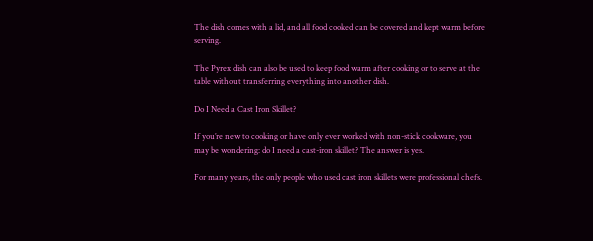The dish comes with a lid, and all food cooked can be covered and kept warm before serving.

The Pyrex dish can also be used to keep food warm after cooking or to serve at the table without transferring everything into another dish.

Do I Need a Cast Iron Skillet?

If you’re new to cooking or have only ever worked with non-stick cookware, you may be wondering: do I need a cast-iron skillet? The answer is yes.

For many years, the only people who used cast iron skillets were professional chefs.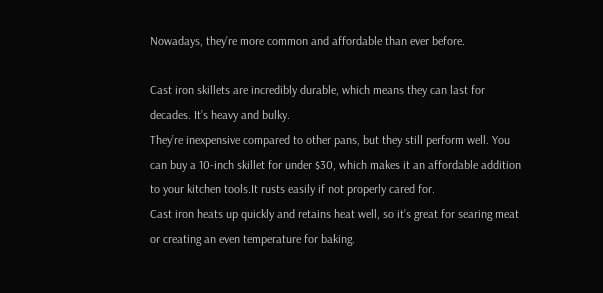Nowadays, they’re more common and affordable than ever before.

Cast iron skillets are incredibly durable, which means they can last for decades. It’s heavy and bulky.
They’re inexpensive compared to other pans, but they still perform well. You can buy a 10-inch skillet for under $30, which makes it an affordable addition to your kitchen tools.It rusts easily if not properly cared for.
Cast iron heats up quickly and retains heat well, so it’s great for searing meat or creating an even temperature for baking.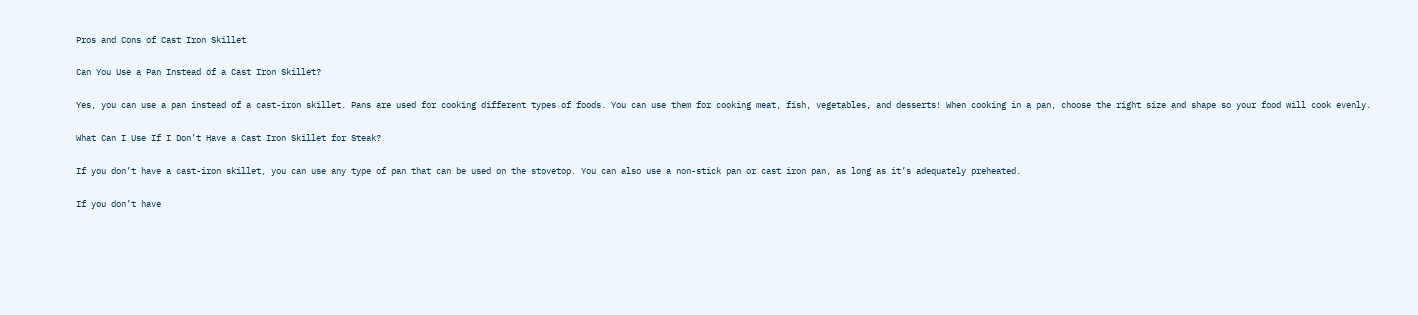Pros and Cons of Cast Iron Skillet

Can You Use a Pan Instead of a Cast Iron Skillet?

Yes, you can use a pan instead of a cast-iron skillet. Pans are used for cooking different types of foods. You can use them for cooking meat, fish, vegetables, and desserts! When cooking in a pan, choose the right size and shape so your food will cook evenly.

What Can I Use If I Don’t Have a Cast Iron Skillet for Steak?

If you don’t have a cast-iron skillet, you can use any type of pan that can be used on the stovetop. You can also use a non-stick pan or cast iron pan, as long as it’s adequately preheated.

If you don’t have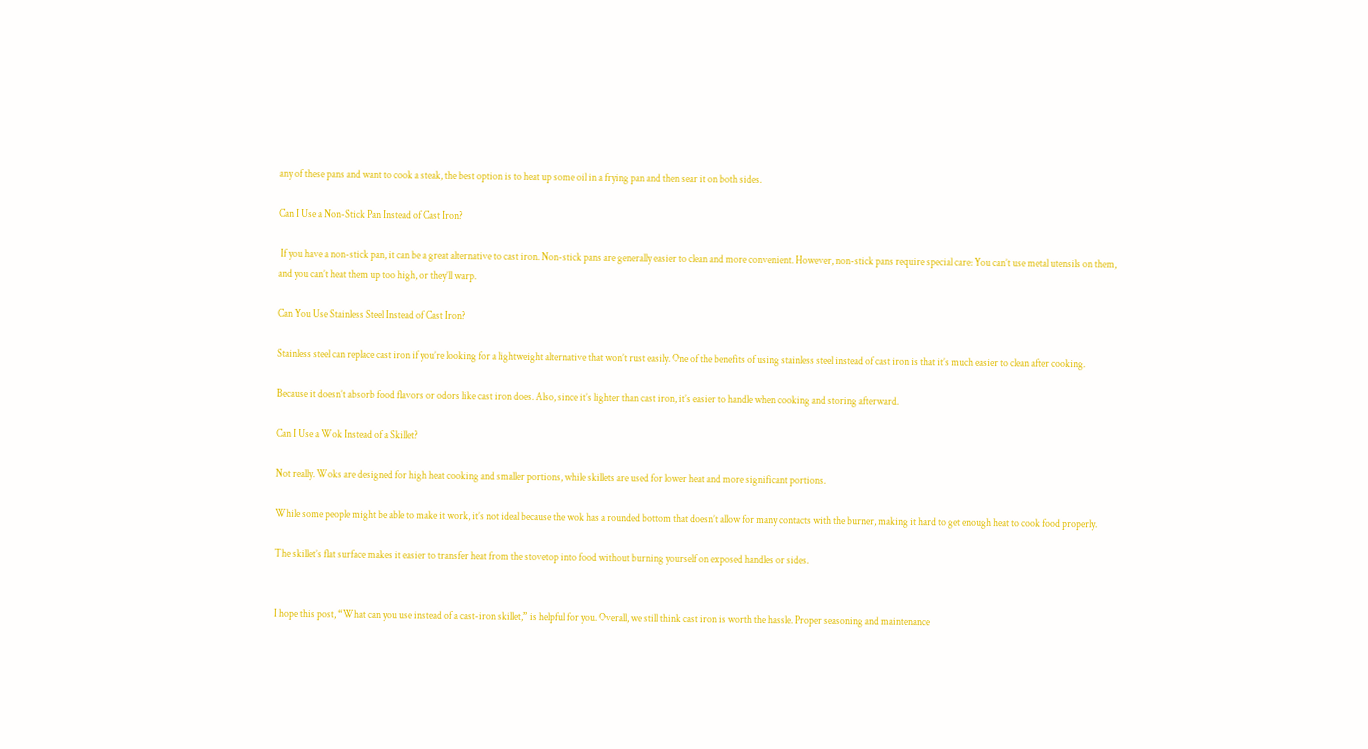any of these pans and want to cook a steak, the best option is to heat up some oil in a frying pan and then sear it on both sides.

Can I Use a Non-Stick Pan Instead of Cast Iron?

 If you have a non-stick pan, it can be a great alternative to cast iron. Non-stick pans are generally easier to clean and more convenient. However, non-stick pans require special care: You can’t use metal utensils on them, and you can’t heat them up too high, or they’ll warp.

Can You Use Stainless Steel Instead of Cast Iron?

Stainless steel can replace cast iron if you’re looking for a lightweight alternative that won’t rust easily. One of the benefits of using stainless steel instead of cast iron is that it’s much easier to clean after cooking.

Because it doesn’t absorb food flavors or odors like cast iron does. Also, since it’s lighter than cast iron, it’s easier to handle when cooking and storing afterward.

Can I Use a Wok Instead of a Skillet?

Not really. Woks are designed for high heat cooking and smaller portions, while skillets are used for lower heat and more significant portions.

While some people might be able to make it work, it’s not ideal because the wok has a rounded bottom that doesn’t allow for many contacts with the burner, making it hard to get enough heat to cook food properly.

The skillet’s flat surface makes it easier to transfer heat from the stovetop into food without burning yourself on exposed handles or sides.


I hope this post, “What can you use instead of a cast-iron skillet,” is helpful for you. Overall, we still think cast iron is worth the hassle. Proper seasoning and maintenance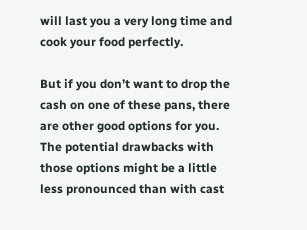will last you a very long time and cook your food perfectly.

But if you don’t want to drop the cash on one of these pans, there are other good options for you. The potential drawbacks with those options might be a little less pronounced than with cast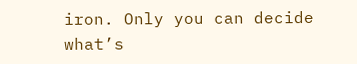iron. Only you can decide what’s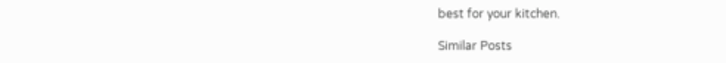best for your kitchen.

Similar Posts